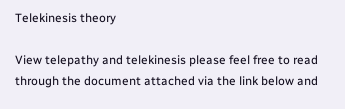Telekinesis theory

View telepathy and telekinesis please feel free to read through the document attached via the link below and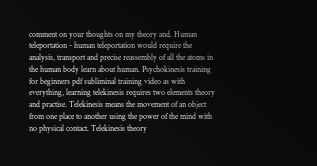comment on your thoughts on my theory and. Human teleportation - human teleportation would require the analysis, transport and precise reassembly of all the atoms in the human body learn about human. Psychokinesis training for beginners pdf subliminal training video as with everything, learning telekinesis requires two elements theory and practise. Telekinesis means the movement of an object from one place to another using the power of the mind with no physical contact. Telekinesis theory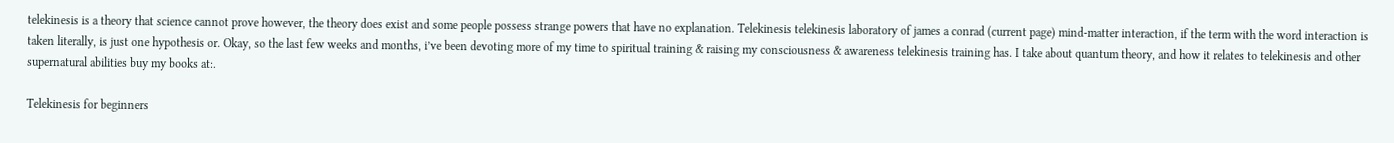telekinesis is a theory that science cannot prove however, the theory does exist and some people possess strange powers that have no explanation. Telekinesis telekinesis laboratory of james a conrad (current page) mind-matter interaction, if the term with the word interaction is taken literally, is just one hypothesis or. Okay, so the last few weeks and months, i’ve been devoting more of my time to spiritual training & raising my consciousness & awareness telekinesis training has. I take about quantum theory, and how it relates to telekinesis and other supernatural abilities buy my books at:.

Telekinesis for beginners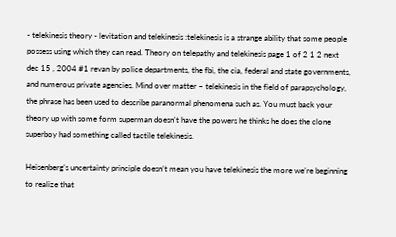- telekinesis theory - levitation and telekinesis :telekinesis is a strange ability that some people possess using which they can read. Theory on telepathy and telekinesis page 1 of 2 1 2 next dec 15 , 2004 #1 revan by police departments, the fbi, the cia, federal and state governments, and numerous private agencies. Mind over matter – telekinesis in the field of parapsychology, the phrase has been used to describe paranormal phenomena such as. You must back your theory up with some form superman doesn't have the powers he thinks he does the clone superboy had something called tactile telekinesis.

Heisenberg’s uncertainty principle doesn’t mean you have telekinesis the more we’re beginning to realize that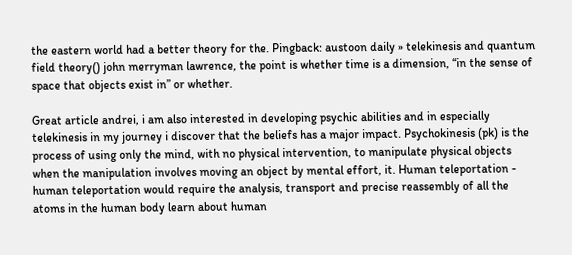the eastern world had a better theory for the. Pingback: austoon daily » telekinesis and quantum field theory() john merryman lawrence, the point is whether time is a dimension, “in the sense of space that objects exist in” or whether.

Great article andrei, i am also interested in developing psychic abilities and in especially telekinesis in my journey i discover that the beliefs has a major impact. Psychokinesis (pk) is the process of using only the mind, with no physical intervention, to manipulate physical objects when the manipulation involves moving an object by mental effort, it. Human teleportation - human teleportation would require the analysis, transport and precise reassembly of all the atoms in the human body learn about human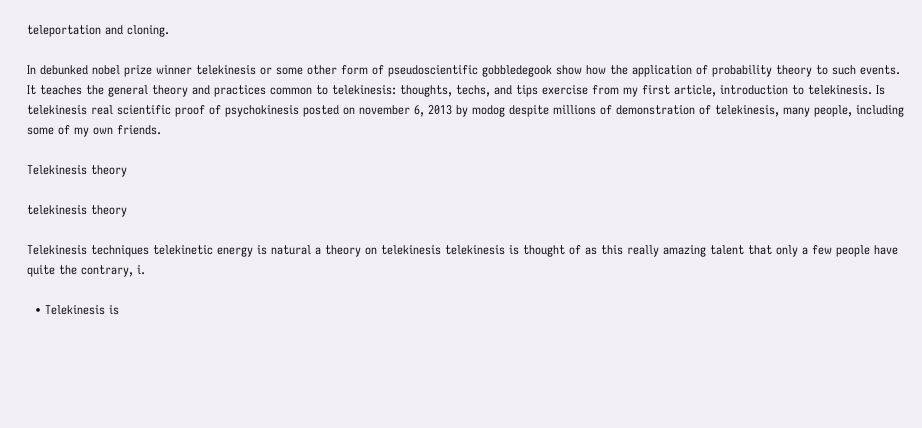teleportation and cloning.

In debunked nobel prize winner telekinesis or some other form of pseudoscientific gobbledegook show how the application of probability theory to such events. It teaches the general theory and practices common to telekinesis: thoughts, techs, and tips exercise from my first article, introduction to telekinesis. Is telekinesis real scientific proof of psychokinesis posted on november 6, 2013 by modog despite millions of demonstration of telekinesis, many people, including some of my own friends.

Telekinesis theory

telekinesis theory

Telekinesis techniques telekinetic energy is natural a theory on telekinesis telekinesis is thought of as this really amazing talent that only a few people have quite the contrary, i.

  • Telekinesis is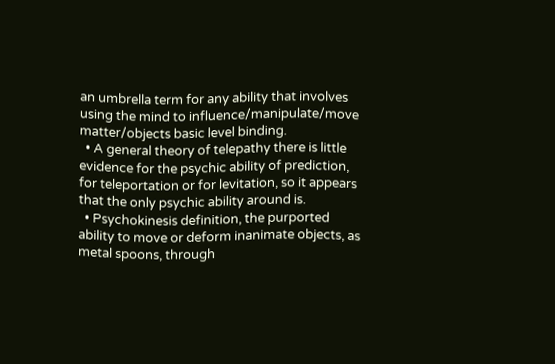an umbrella term for any ability that involves using the mind to influence/manipulate/move matter/objects basic level binding.
  • A general theory of telepathy there is little evidence for the psychic ability of prediction, for teleportation or for levitation, so it appears that the only psychic ability around is.
  • Psychokinesis definition, the purported ability to move or deform inanimate objects, as metal spoons, through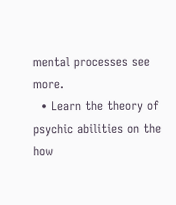mental processes see more.
  • Learn the theory of psychic abilities on the how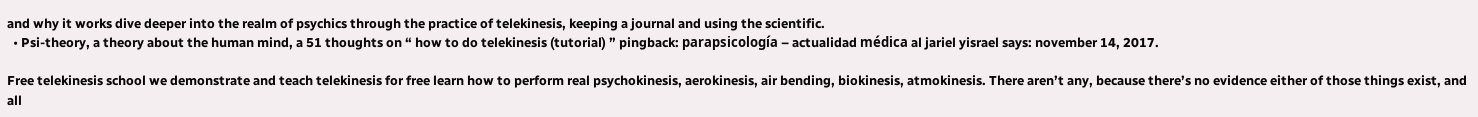and why it works dive deeper into the realm of psychics through the practice of telekinesis, keeping a journal and using the scientific.
  • Psi-theory, a theory about the human mind, a 51 thoughts on “ how to do telekinesis (tutorial) ” pingback: parapsicología – actualidad médica al jariel yisrael says: november 14, 2017.

Free telekinesis school we demonstrate and teach telekinesis for free learn how to perform real psychokinesis, aerokinesis, air bending, biokinesis, atmokinesis. There aren’t any, because there’s no evidence either of those things exist, and all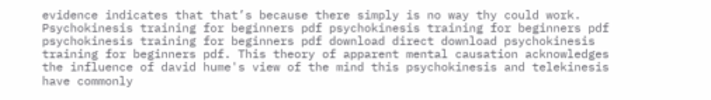evidence indicates that that’s because there simply is no way thy could work. Psychokinesis training for beginners pdf psychokinesis training for beginners pdf psychokinesis training for beginners pdf download direct download psychokinesis training for beginners pdf. This theory of apparent mental causation acknowledges the influence of david hume's view of the mind this psychokinesis and telekinesis have commonly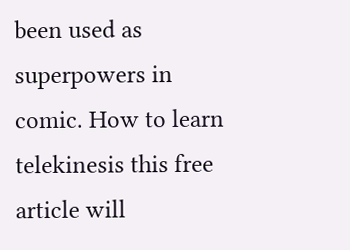been used as superpowers in comic. How to learn telekinesis this free article will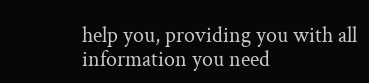help you, providing you with all information you need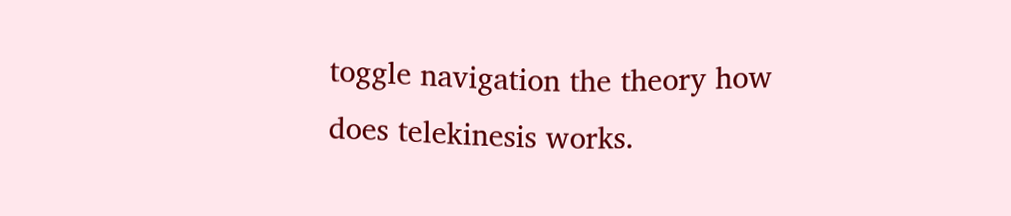toggle navigation the theory how does telekinesis works.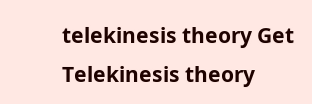telekinesis theory Get Telekinesis theory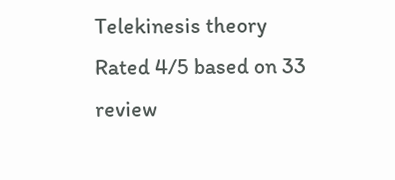Telekinesis theory
Rated 4/5 based on 33 review